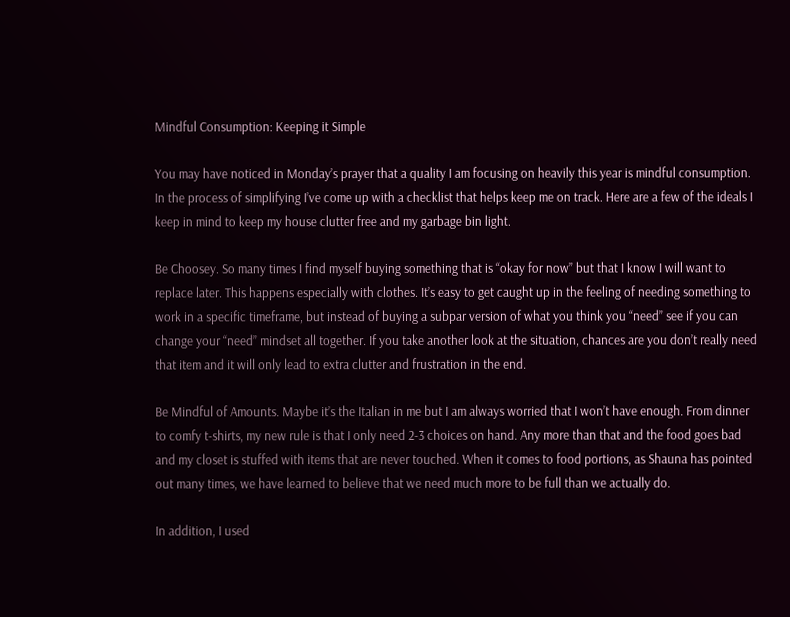Mindful Consumption: Keeping it Simple

You may have noticed in Monday’s prayer that a quality I am focusing on heavily this year is mindful consumption. In the process of simplifying I’ve come up with a checklist that helps keep me on track. Here are a few of the ideals I keep in mind to keep my house clutter free and my garbage bin light.

Be Choosey. So many times I find myself buying something that is “okay for now” but that I know I will want to replace later. This happens especially with clothes. It’s easy to get caught up in the feeling of needing something to work in a specific timeframe, but instead of buying a subpar version of what you think you “need” see if you can change your “need” mindset all together. If you take another look at the situation, chances are you don’t really need that item and it will only lead to extra clutter and frustration in the end.

Be Mindful of Amounts. Maybe it’s the Italian in me but I am always worried that I won’t have enough. From dinner to comfy t-shirts, my new rule is that I only need 2-3 choices on hand. Any more than that and the food goes bad and my closet is stuffed with items that are never touched. When it comes to food portions, as Shauna has pointed out many times, we have learned to believe that we need much more to be full than we actually do.

In addition, I used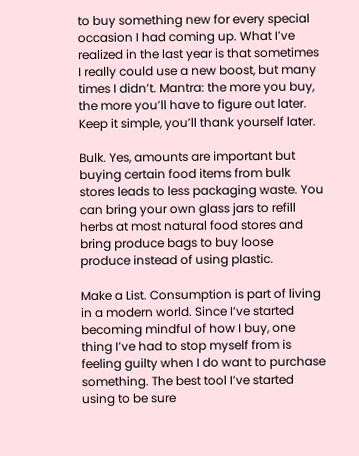to buy something new for every special occasion I had coming up. What I’ve realized in the last year is that sometimes I really could use a new boost, but many times I didn’t. Mantra: the more you buy, the more you’ll have to figure out later. Keep it simple, you’ll thank yourself later.

Bulk. Yes, amounts are important but buying certain food items from bulk stores leads to less packaging waste. You can bring your own glass jars to refill herbs at most natural food stores and bring produce bags to buy loose produce instead of using plastic.

Make a List. Consumption is part of living in a modern world. Since I’ve started becoming mindful of how I buy, one thing I’ve had to stop myself from is feeling guilty when I do want to purchase something. The best tool I’ve started using to be sure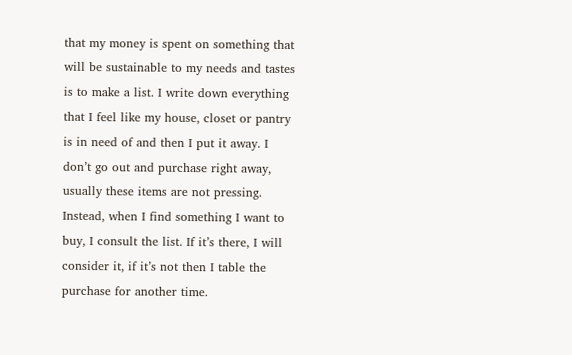that my money is spent on something that will be sustainable to my needs and tastes is to make a list. I write down everything that I feel like my house, closet or pantry is in need of and then I put it away. I don’t go out and purchase right away, usually these items are not pressing. Instead, when I find something I want to buy, I consult the list. If it’s there, I will consider it, if it’s not then I table the purchase for another time.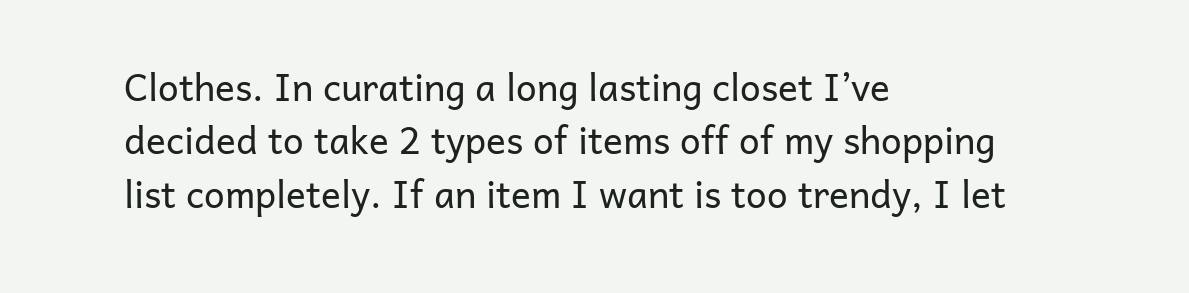Clothes. In curating a long lasting closet I’ve decided to take 2 types of items off of my shopping list completely. If an item I want is too trendy, I let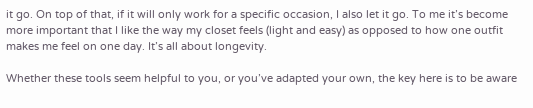it go. On top of that, if it will only work for a specific occasion, I also let it go. To me it’s become more important that I like the way my closet feels (light and easy) as opposed to how one outfit makes me feel on one day. It’s all about longevity.

Whether these tools seem helpful to you, or you’ve adapted your own, the key here is to be aware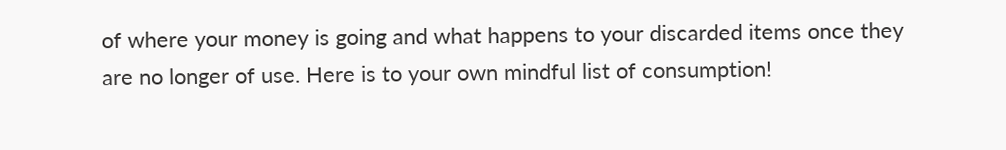of where your money is going and what happens to your discarded items once they are no longer of use. Here is to your own mindful list of consumption!